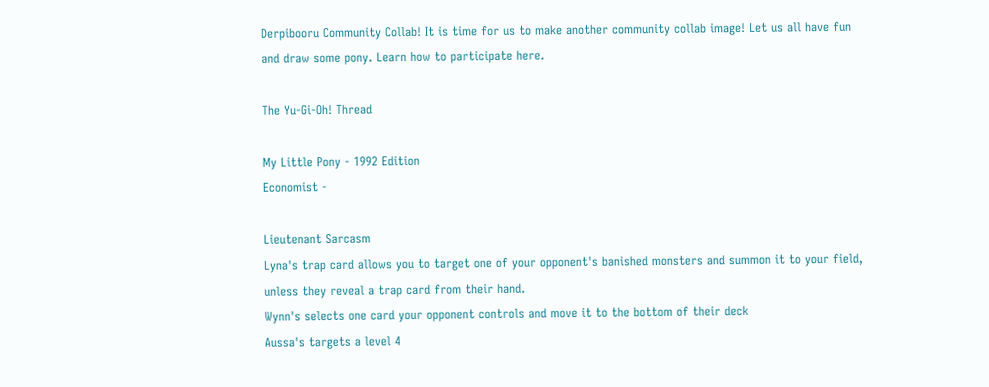Derpibooru Community Collab! It is time for us to make another community collab image! Let us all have fun and draw some pony. Learn how to participate here.

The Yu-Gi-Oh! Thread

My Little Pony - 1992 Edition
Economist -

Lieutenant Sarcasm
Lyna's trap card allows you to target one of your opponent's banished monsters and summon it to your field, unless they reveal a trap card from their hand.
Wynn's selects one card your opponent controls and move it to the bottom of their deck
Aussa's targets a level 4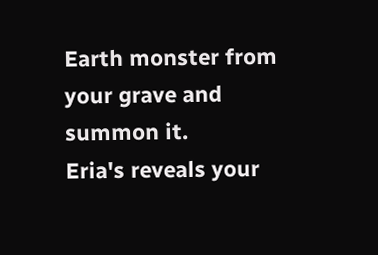Earth monster from your grave and summon it.
Eria's reveals your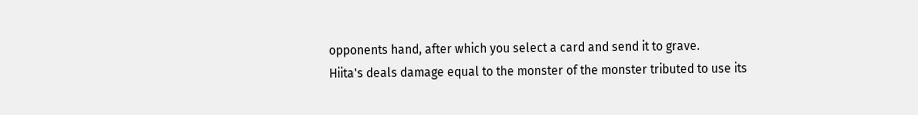opponents hand, after which you select a card and send it to grave.
Hiita's deals damage equal to the monster of the monster tributed to use its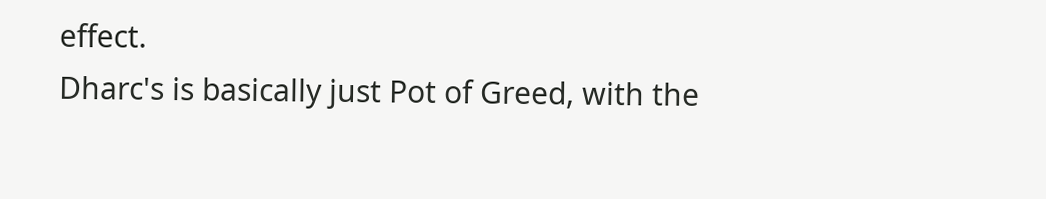effect.
Dharc's is basically just Pot of Greed, with the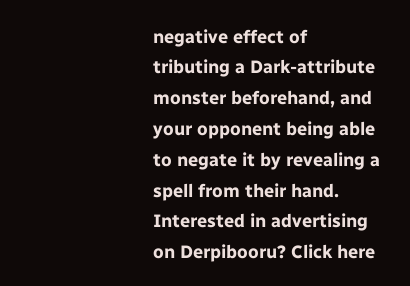negative effect of tributing a Dark-attribute monster beforehand, and your opponent being able to negate it by revealing a spell from their hand.
Interested in advertising on Derpibooru? Click here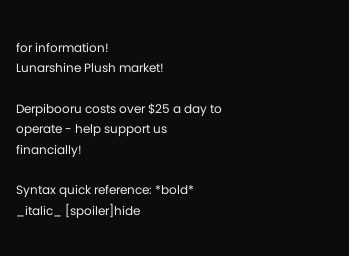for information!
Lunarshine Plush market!

Derpibooru costs over $25 a day to operate - help support us financially!

Syntax quick reference: *bold* _italic_ [spoiler]hide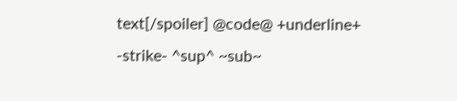text[/spoiler] @code@ +underline+ -strike- ^sup^ ~sub~